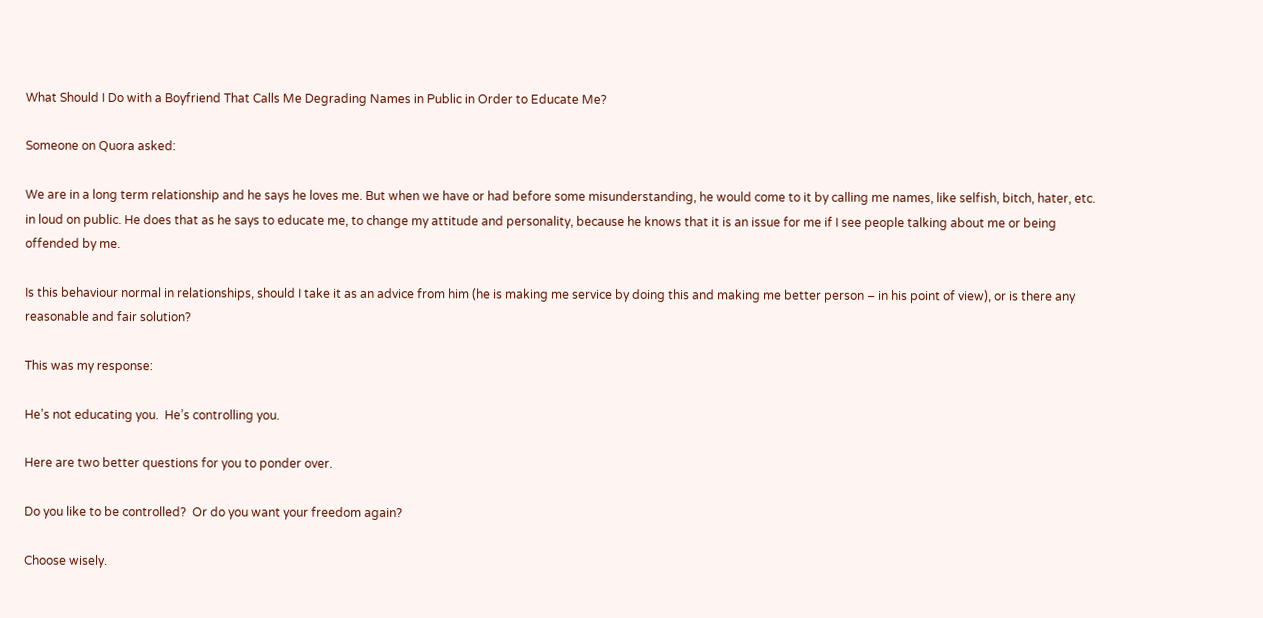What Should I Do with a Boyfriend That Calls Me Degrading Names in Public in Order to Educate Me?

Someone on Quora asked:

We are in a long term relationship and he says he loves me. But when we have or had before some misunderstanding, he would come to it by calling me names, like selfish, bitch, hater, etc. in loud on public. He does that as he says to educate me, to change my attitude and personality, because he knows that it is an issue for me if I see people talking about me or being offended by me.

Is this behaviour normal in relationships, should I take it as an advice from him (he is making me service by doing this and making me better person – in his point of view), or is there any reasonable and fair solution?

This was my response:

He’s not educating you.  He’s controlling you.

Here are two better questions for you to ponder over.

Do you like to be controlled?  Or do you want your freedom again?

Choose wisely.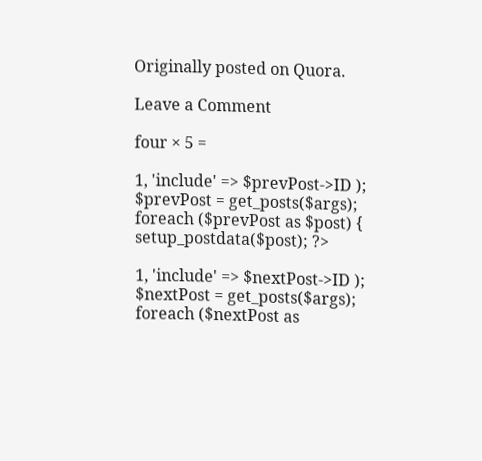Originally posted on Quora.

Leave a Comment

four × 5 =

1, 'include' => $prevPost->ID ); $prevPost = get_posts($args); foreach ($prevPost as $post) { setup_postdata($post); ?>

1, 'include' => $nextPost->ID ); $nextPost = get_posts($args); foreach ($nextPost as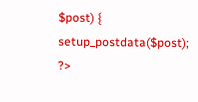$post) { setup_postdata($post); ?>